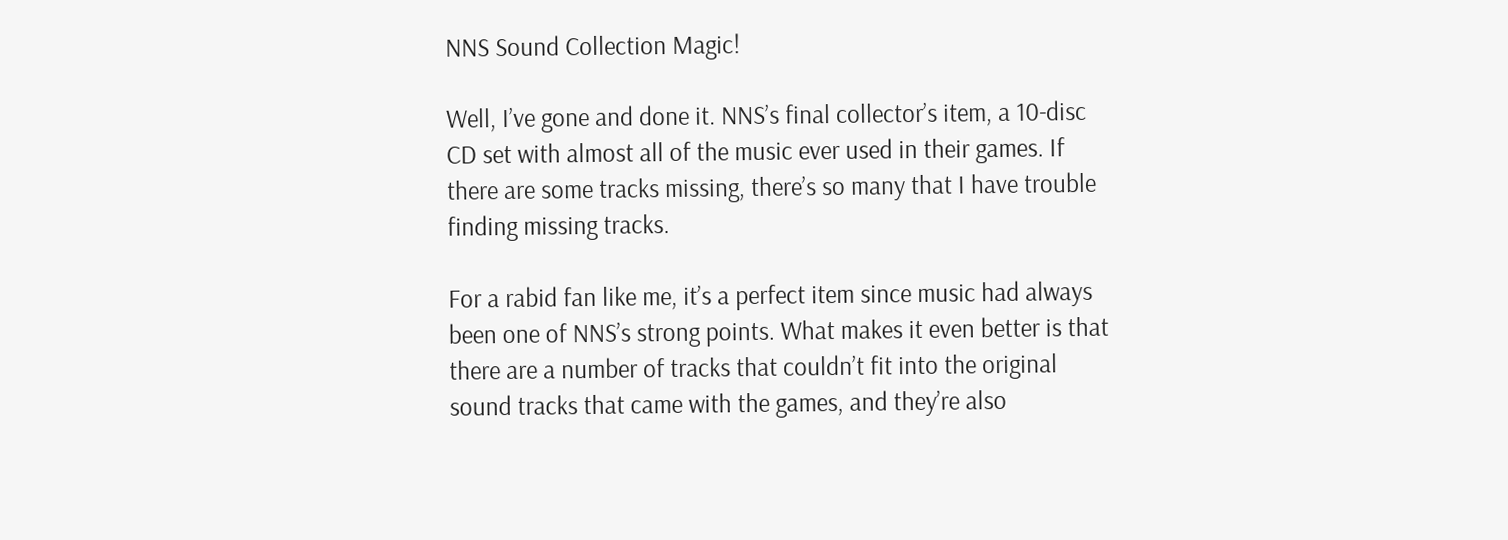NNS Sound Collection Magic!

Well, I’ve gone and done it. NNS’s final collector’s item, a 10-disc CD set with almost all of the music ever used in their games. If there are some tracks missing, there’s so many that I have trouble finding missing tracks.

For a rabid fan like me, it’s a perfect item since music had always been one of NNS’s strong points. What makes it even better is that there are a number of tracks that couldn’t fit into the original sound tracks that came with the games, and they’re also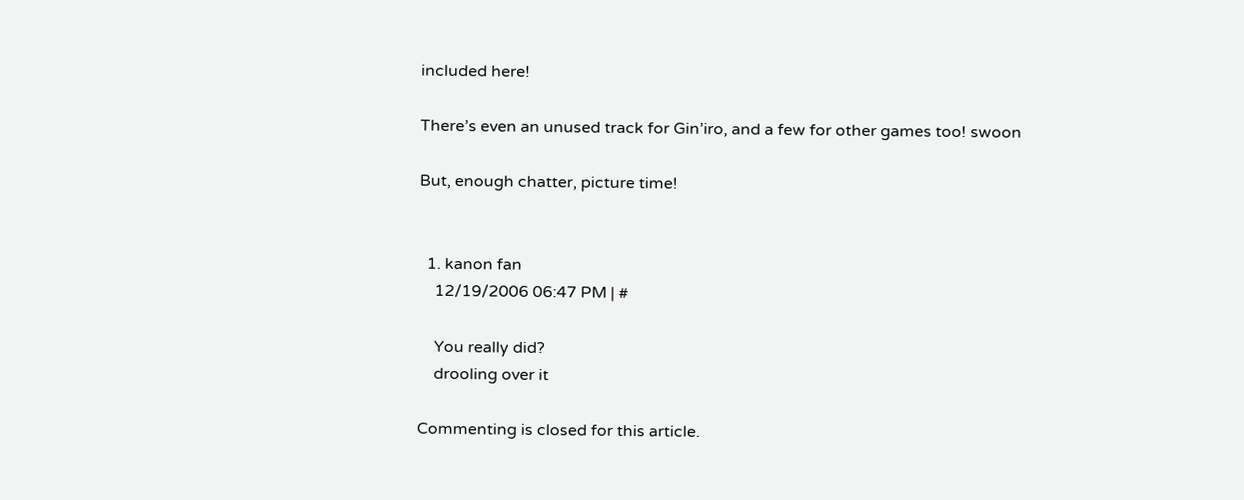included here!

There’s even an unused track for Gin’iro, and a few for other games too! swoon

But, enough chatter, picture time!


  1. kanon fan
    12/19/2006 06:47 PM | #

    You really did?
    drooling over it

Commenting is closed for this article.